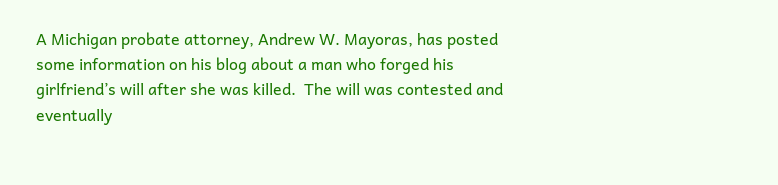A Michigan probate attorney, Andrew W. Mayoras, has posted some information on his blog about a man who forged his girlfriend’s will after she was killed.  The will was contested and eventually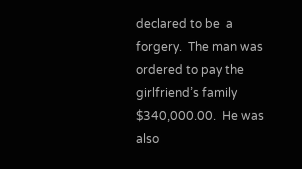declared to be  a forgery.  The man was ordered to pay the girlfriend’s family $340,000.00.  He was also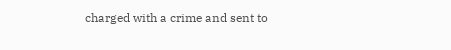charged with a crime and sent to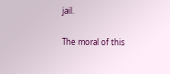jail.

The moral of this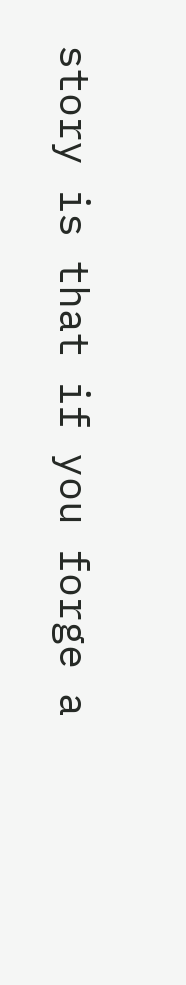story is that if you forge a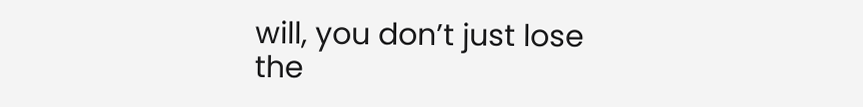will, you don’t just lose the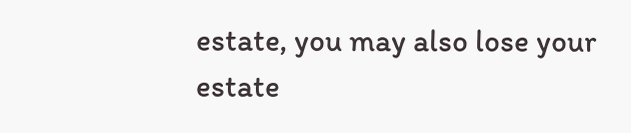estate, you may also lose your estate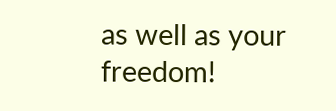as well as your freedom!